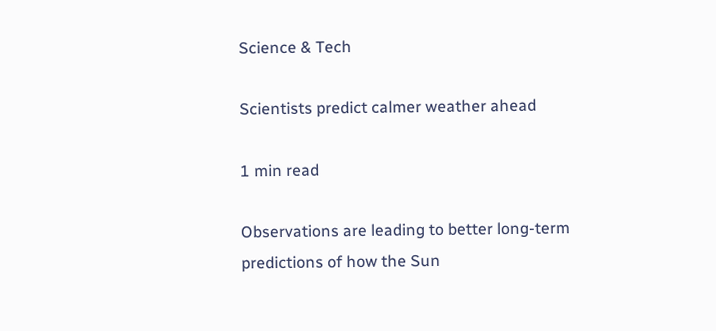Science & Tech

Scientists predict calmer weather ahead

1 min read

Observations are leading to better long-term predictions of how the Sun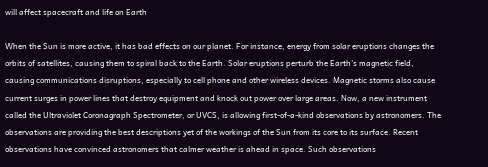will affect spacecraft and life on Earth

When the Sun is more active, it has bad effects on our planet. For instance, energy from solar eruptions changes the orbits of satellites, causing them to spiral back to the Earth. Solar eruptions perturb the Earth’s magnetic field, causing communications disruptions, especially to cell phone and other wireless devices. Magnetic storms also cause current surges in power lines that destroy equipment and knock out power over large areas. Now, a new instrument called the Ultraviolet Coronagraph Spectrometer, or UVCS, is allowing first-of-a-kind observations by astronomers. The observations are providing the best descriptions yet of the workings of the Sun from its core to its surface. Recent observations have convinced astronomers that calmer weather is ahead in space. Such observations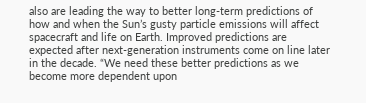also are leading the way to better long-term predictions of how and when the Sun’s gusty particle emissions will affect spacecraft and life on Earth. Improved predictions are expected after next-generation instruments come on line later in the decade. “We need these better predictions as we become more dependent upon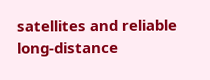satellites and reliable long-distance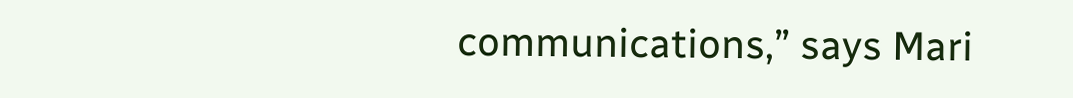communications,” says Mari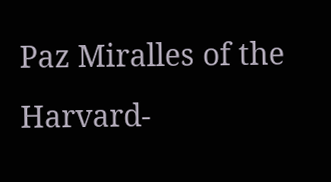Paz Miralles of the Harvard-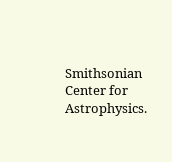Smithsonian Center for Astrophysics.